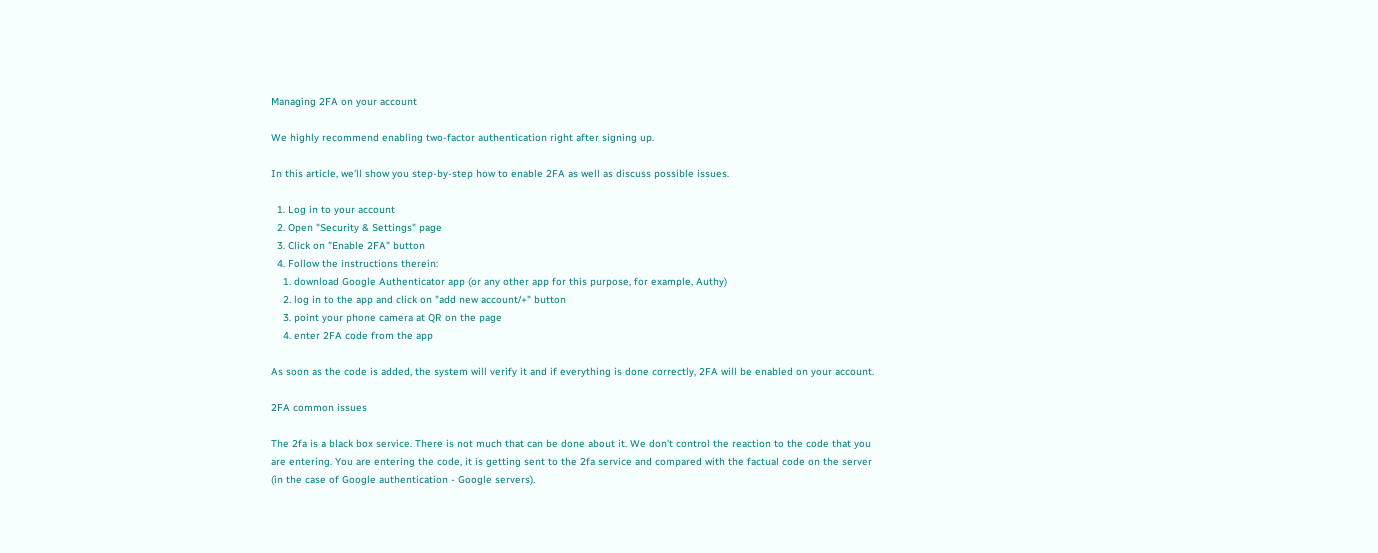Managing 2FA on your account

We highly recommend enabling two-factor authentication right after signing up.

In this article, we'll show you step-by-step how to enable 2FA as well as discuss possible issues.

  1. Log in to your account
  2. Open "Security & Settings" page
  3. Click on "Enable 2FA" button
  4. Follow the instructions therein:
    1. download Google Authenticator app (or any other app for this purpose, for example, Authy)
    2. log in to the app and click on "add new account/+" button
    3. point your phone camera at QR on the page
    4. enter 2FA code from the app

As soon as the code is added, the system will verify it and if everything is done correctly, 2FA will be enabled on your account.

2FA common issues

The 2fa is a black box service. There is not much that can be done about it. We don't control the reaction to the code that you are entering. You are entering the code, it is getting sent to the 2fa service and compared with the factual code on the server (in the case of Google authentication - Google servers).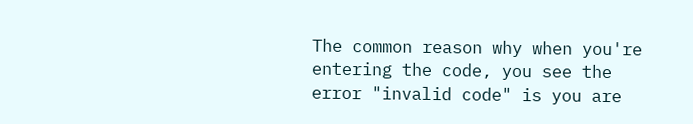The common reason why when you're entering the code, you see the error "invalid code" is you are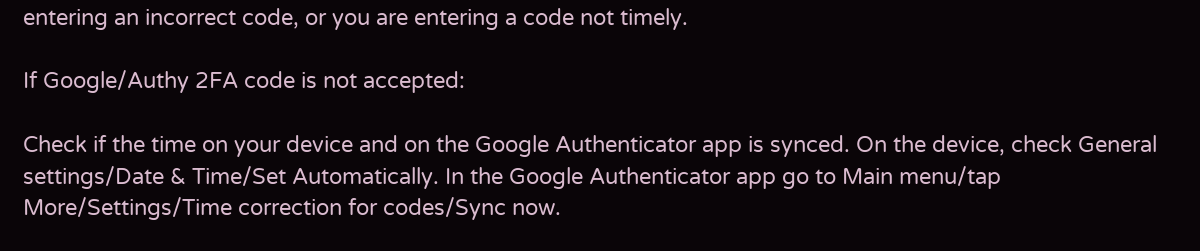entering an incorrect code, or you are entering a code not timely.

If Google/Authy 2FA code is not accepted:

Check if the time on your device and on the Google Authenticator app is synced. On the device, check General settings/Date & Time/Set Automatically. In the Google Authenticator app go to Main menu/tap More/Settings/Time correction for codes/Sync now.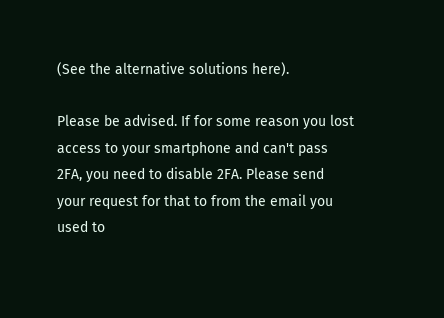(See the alternative solutions here).

Please be advised. If for some reason you lost access to your smartphone and can't pass 2FA, you need to disable 2FA. Please send your request for that to from the email you used to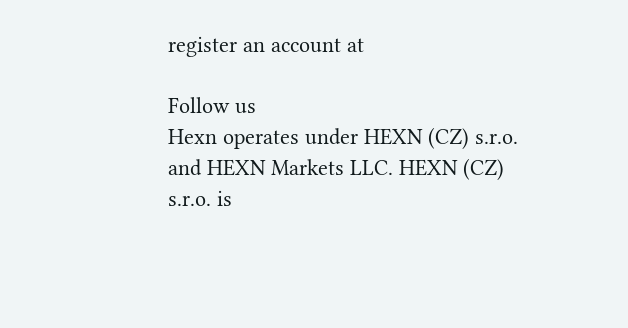register an account at

Follow us
Hexn operates under HEXN (CZ) s.r.o. and HEXN Markets LLC. HEXN (CZ) s.r.o. is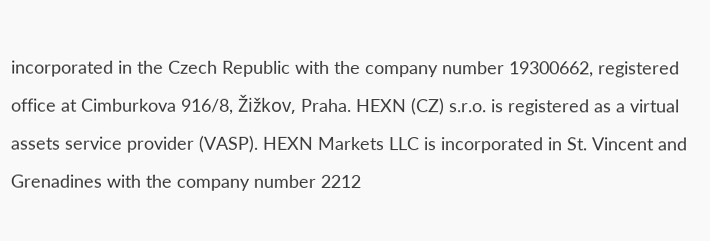incorporated in the Czech Republic with the company number 19300662, registered office at Cimburkova 916/8, Žižkov, Praha. HEXN (CZ) s.r.o. is registered as a virtual assets service provider (VASP). HEXN Markets LLC is incorporated in St. Vincent and Grenadines with the company number 2212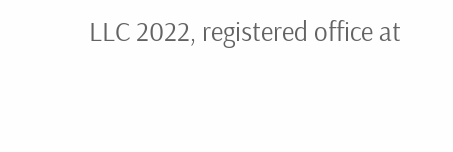LLC 2022, registered office at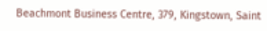Beachmont Business Centre, 379, Kingstown, Saint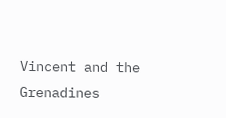Vincent and the Grenadines